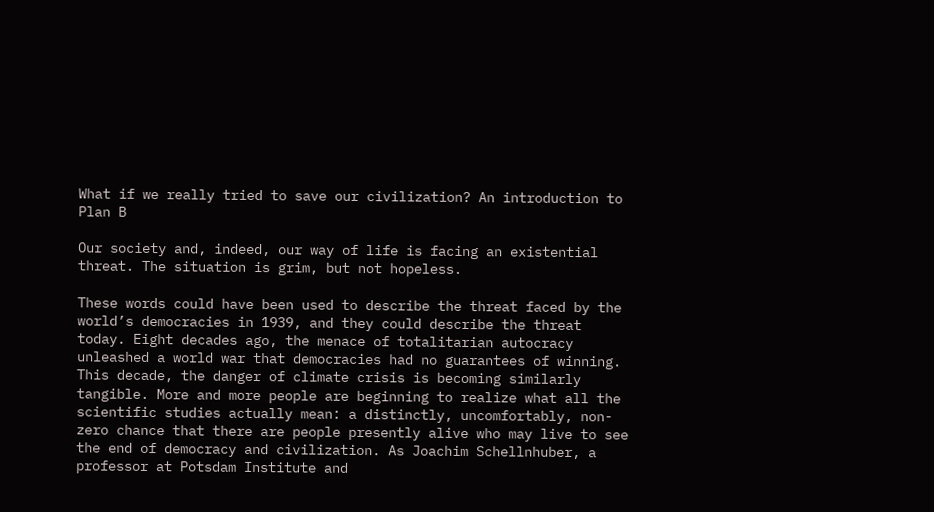What if we really tried to save our civilization? An introduction to Plan B

Our society and, indeed, our way of life is facing an existential threat. The situation is grim, but not hopeless.

These words could have been used to describe the threat faced by the world’s democracies in 1939, and they could describe the threat today. Eight decades ago, the menace of totalitarian autocracy unleashed a world war that democracies had no guarantees of winning. This decade, the danger of climate crisis is becoming similarly tangible. More and more people are beginning to realize what all the scientific studies actually mean: a distinctly, uncomfortably, non-zero chance that there are people presently alive who may live to see the end of democracy and civilization. As Joachim Schellnhuber, a professor at Potsdam Institute and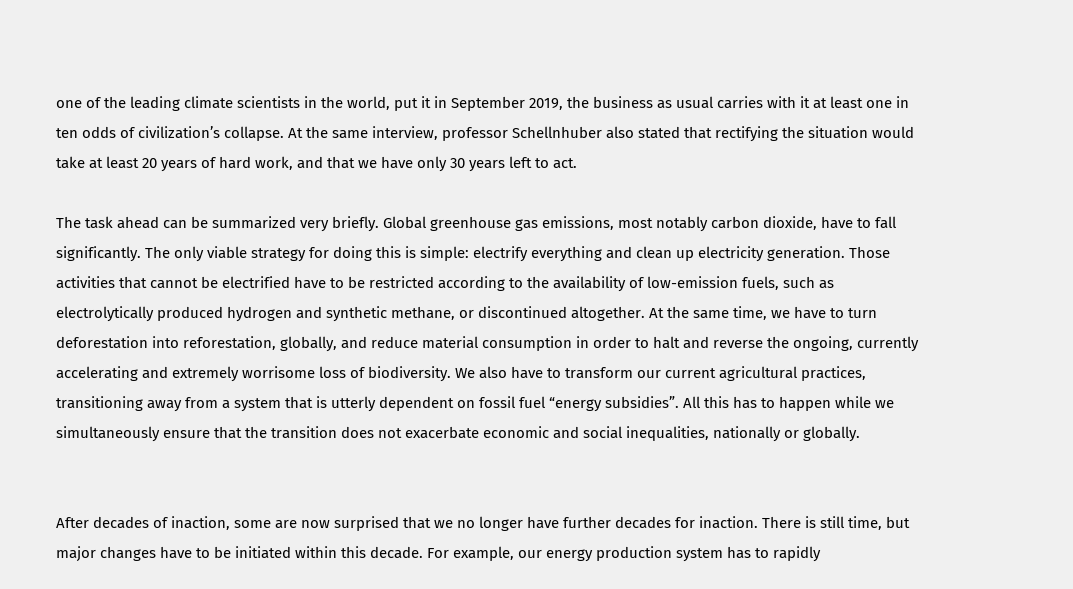one of the leading climate scientists in the world, put it in September 2019, the business as usual carries with it at least one in ten odds of civilization’s collapse. At the same interview, professor Schellnhuber also stated that rectifying the situation would take at least 20 years of hard work, and that we have only 30 years left to act.

The task ahead can be summarized very briefly. Global greenhouse gas emissions, most notably carbon dioxide, have to fall significantly. The only viable strategy for doing this is simple: electrify everything and clean up electricity generation. Those activities that cannot be electrified have to be restricted according to the availability of low-emission fuels, such as electrolytically produced hydrogen and synthetic methane, or discontinued altogether. At the same time, we have to turn deforestation into reforestation, globally, and reduce material consumption in order to halt and reverse the ongoing, currently accelerating and extremely worrisome loss of biodiversity. We also have to transform our current agricultural practices, transitioning away from a system that is utterly dependent on fossil fuel “energy subsidies”. All this has to happen while we simultaneously ensure that the transition does not exacerbate economic and social inequalities, nationally or globally.


After decades of inaction, some are now surprised that we no longer have further decades for inaction. There is still time, but major changes have to be initiated within this decade. For example, our energy production system has to rapidly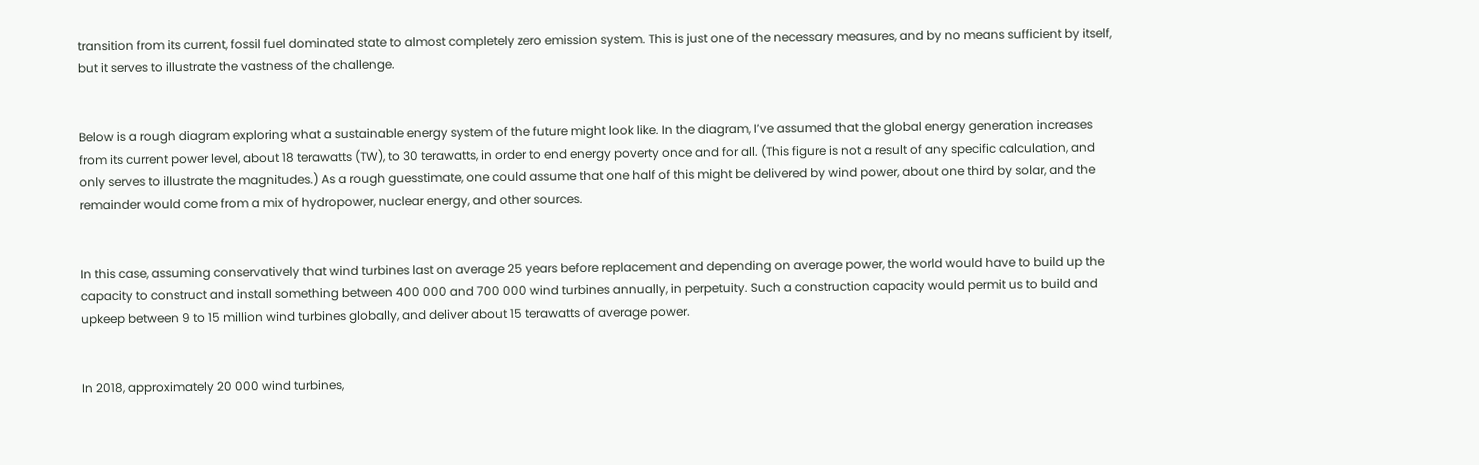transition from its current, fossil fuel dominated state to almost completely zero emission system. This is just one of the necessary measures, and by no means sufficient by itself, but it serves to illustrate the vastness of the challenge.


Below is a rough diagram exploring what a sustainable energy system of the future might look like. In the diagram, I’ve assumed that the global energy generation increases from its current power level, about 18 terawatts (TW), to 30 terawatts, in order to end energy poverty once and for all. (This figure is not a result of any specific calculation, and only serves to illustrate the magnitudes.) As a rough guesstimate, one could assume that one half of this might be delivered by wind power, about one third by solar, and the remainder would come from a mix of hydropower, nuclear energy, and other sources.


In this case, assuming conservatively that wind turbines last on average 25 years before replacement and depending on average power, the world would have to build up the capacity to construct and install something between 400 000 and 700 000 wind turbines annually, in perpetuity. Such a construction capacity would permit us to build and upkeep between 9 to 15 million wind turbines globally, and deliver about 15 terawatts of average power.


In 2018, approximately 20 000 wind turbines,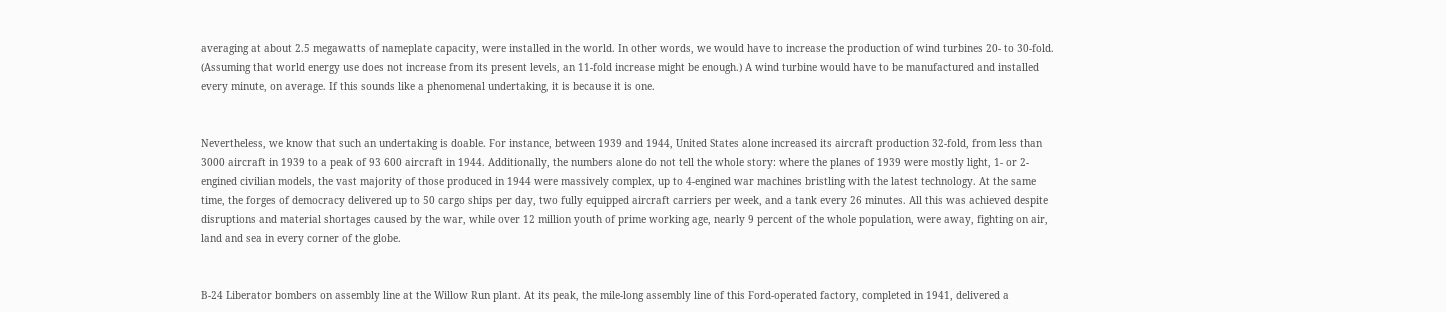averaging at about 2.5 megawatts of nameplate capacity, were installed in the world. In other words, we would have to increase the production of wind turbines 20- to 30-fold. (Assuming that world energy use does not increase from its present levels, an 11-fold increase might be enough.) A wind turbine would have to be manufactured and installed every minute, on average. If this sounds like a phenomenal undertaking, it is because it is one.


Nevertheless, we know that such an undertaking is doable. For instance, between 1939 and 1944, United States alone increased its aircraft production 32-fold, from less than 3000 aircraft in 1939 to a peak of 93 600 aircraft in 1944. Additionally, the numbers alone do not tell the whole story: where the planes of 1939 were mostly light, 1- or 2-engined civilian models, the vast majority of those produced in 1944 were massively complex, up to 4-engined war machines bristling with the latest technology. At the same time, the forges of democracy delivered up to 50 cargo ships per day, two fully equipped aircraft carriers per week, and a tank every 26 minutes. All this was achieved despite disruptions and material shortages caused by the war, while over 12 million youth of prime working age, nearly 9 percent of the whole population, were away, fighting on air, land and sea in every corner of the globe.


B-24 Liberator bombers on assembly line at the Willow Run plant. At its peak, the mile-long assembly line of this Ford-operated factory, completed in 1941, delivered a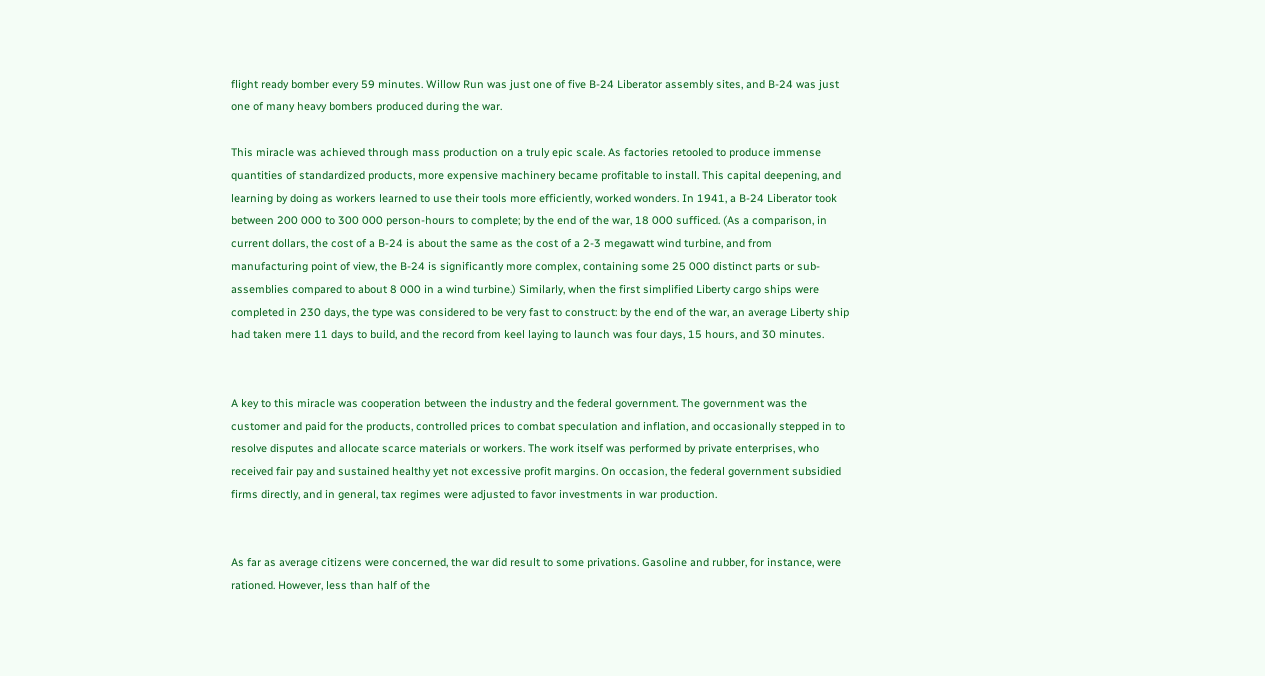flight ready bomber every 59 minutes. Willow Run was just one of five B-24 Liberator assembly sites, and B-24 was just one of many heavy bombers produced during the war.

This miracle was achieved through mass production on a truly epic scale. As factories retooled to produce immense quantities of standardized products, more expensive machinery became profitable to install. This capital deepening, and learning by doing as workers learned to use their tools more efficiently, worked wonders. In 1941, a B-24 Liberator took between 200 000 to 300 000 person-hours to complete; by the end of the war, 18 000 sufficed. (As a comparison, in current dollars, the cost of a B-24 is about the same as the cost of a 2-3 megawatt wind turbine, and from manufacturing point of view, the B-24 is significantly more complex, containing some 25 000 distinct parts or sub-assemblies compared to about 8 000 in a wind turbine.) Similarly, when the first simplified Liberty cargo ships were completed in 230 days, the type was considered to be very fast to construct: by the end of the war, an average Liberty ship had taken mere 11 days to build, and the record from keel laying to launch was four days, 15 hours, and 30 minutes.


A key to this miracle was cooperation between the industry and the federal government. The government was the customer and paid for the products, controlled prices to combat speculation and inflation, and occasionally stepped in to resolve disputes and allocate scarce materials or workers. The work itself was performed by private enterprises, who received fair pay and sustained healthy yet not excessive profit margins. On occasion, the federal government subsidied firms directly, and in general, tax regimes were adjusted to favor investments in war production.


As far as average citizens were concerned, the war did result to some privations. Gasoline and rubber, for instance, were rationed. However, less than half of the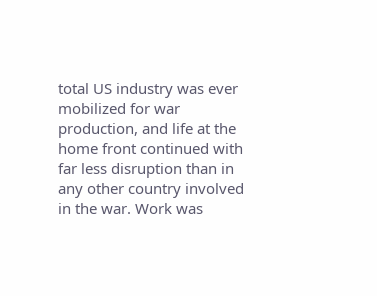total US industry was ever mobilized for war production, and life at the home front continued with far less disruption than in any other country involved in the war. Work was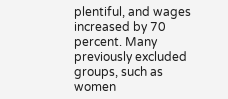plentiful, and wages increased by 70 percent. Many previously excluded groups, such as women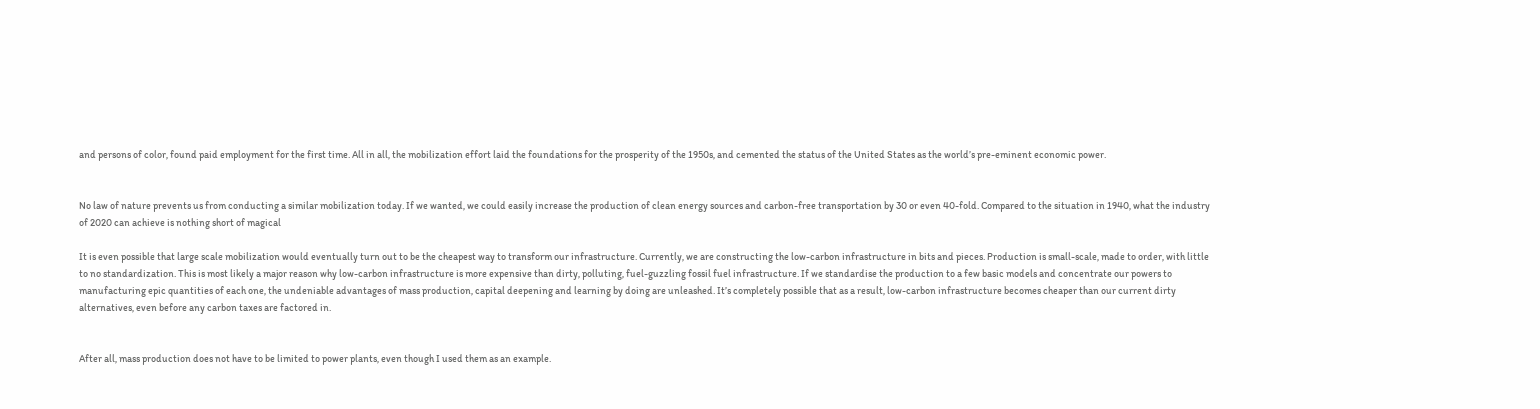and persons of color, found paid employment for the first time. All in all, the mobilization effort laid the foundations for the prosperity of the 1950s, and cemented the status of the United States as the world’s pre-eminent economic power.


No law of nature prevents us from conducting a similar mobilization today. If we wanted, we could easily increase the production of clean energy sources and carbon-free transportation by 30 or even 40-fold. Compared to the situation in 1940, what the industry of 2020 can achieve is nothing short of magical

It is even possible that large scale mobilization would eventually turn out to be the cheapest way to transform our infrastructure. Currently, we are constructing the low-carbon infrastructure in bits and pieces. Production is small-scale, made to order, with little to no standardization. This is most likely a major reason why low-carbon infrastructure is more expensive than dirty, polluting, fuel-guzzling fossil fuel infrastructure. If we standardise the production to a few basic models and concentrate our powers to manufacturing epic quantities of each one, the undeniable advantages of mass production, capital deepening and learning by doing are unleashed. It’s completely possible that as a result, low-carbon infrastructure becomes cheaper than our current dirty alternatives, even before any carbon taxes are factored in.


After all, mass production does not have to be limited to power plants, even though I used them as an example.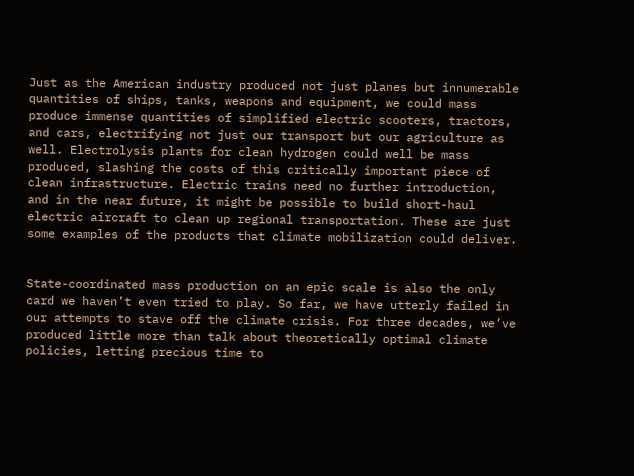Just as the American industry produced not just planes but innumerable quantities of ships, tanks, weapons and equipment, we could mass produce immense quantities of simplified electric scooters, tractors, and cars, electrifying not just our transport but our agriculture as well. Electrolysis plants for clean hydrogen could well be mass produced, slashing the costs of this critically important piece of clean infrastructure. Electric trains need no further introduction, and in the near future, it might be possible to build short-haul electric aircraft to clean up regional transportation. These are just some examples of the products that climate mobilization could deliver.


State-coordinated mass production on an epic scale is also the only card we haven’t even tried to play. So far, we have utterly failed in our attempts to stave off the climate crisis. For three decades, we’ve produced little more than talk about theoretically optimal climate policies, letting precious time to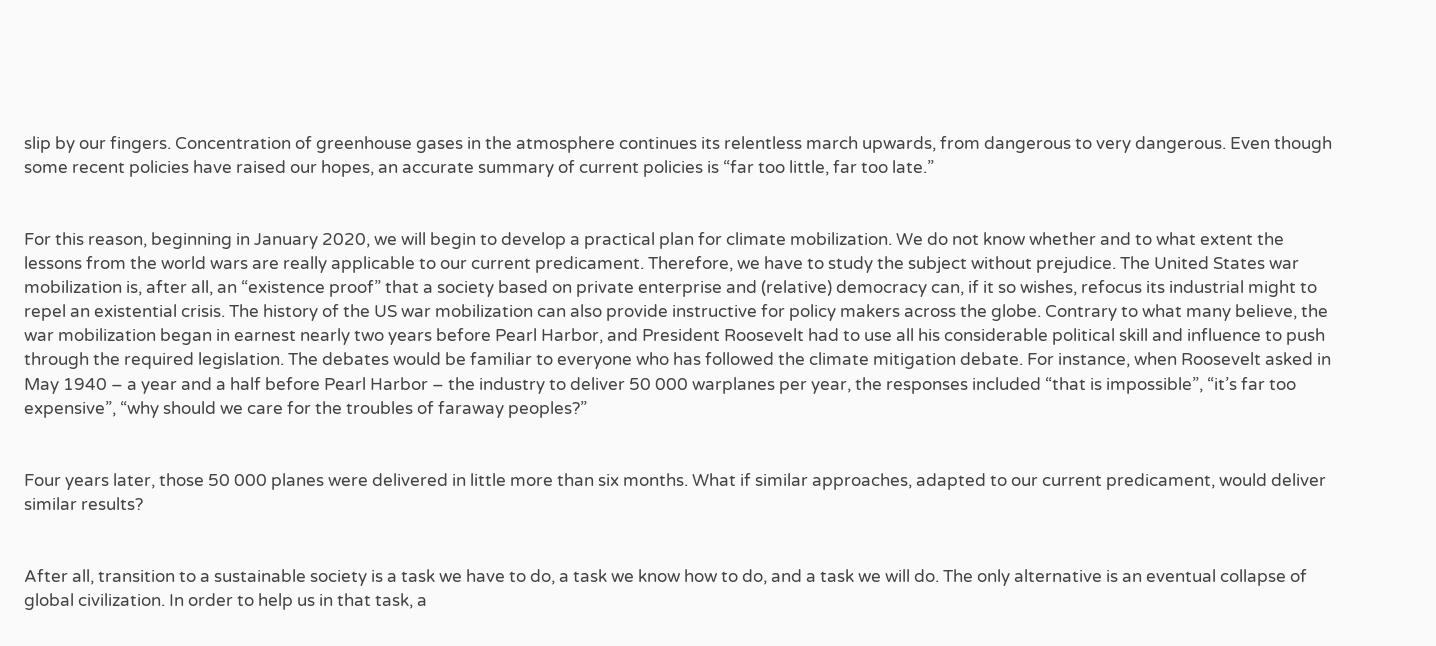slip by our fingers. Concentration of greenhouse gases in the atmosphere continues its relentless march upwards, from dangerous to very dangerous. Even though some recent policies have raised our hopes, an accurate summary of current policies is “far too little, far too late.”


For this reason, beginning in January 2020, we will begin to develop a practical plan for climate mobilization. We do not know whether and to what extent the lessons from the world wars are really applicable to our current predicament. Therefore, we have to study the subject without prejudice. The United States war mobilization is, after all, an “existence proof” that a society based on private enterprise and (relative) democracy can, if it so wishes, refocus its industrial might to repel an existential crisis. The history of the US war mobilization can also provide instructive for policy makers across the globe. Contrary to what many believe, the war mobilization began in earnest nearly two years before Pearl Harbor, and President Roosevelt had to use all his considerable political skill and influence to push through the required legislation. The debates would be familiar to everyone who has followed the climate mitigation debate. For instance, when Roosevelt asked in May 1940 – a year and a half before Pearl Harbor – the industry to deliver 50 000 warplanes per year, the responses included “that is impossible”, “it’s far too expensive”, “why should we care for the troubles of faraway peoples?”


Four years later, those 50 000 planes were delivered in little more than six months. What if similar approaches, adapted to our current predicament, would deliver similar results?


After all, transition to a sustainable society is a task we have to do, a task we know how to do, and a task we will do. The only alternative is an eventual collapse of global civilization. In order to help us in that task, a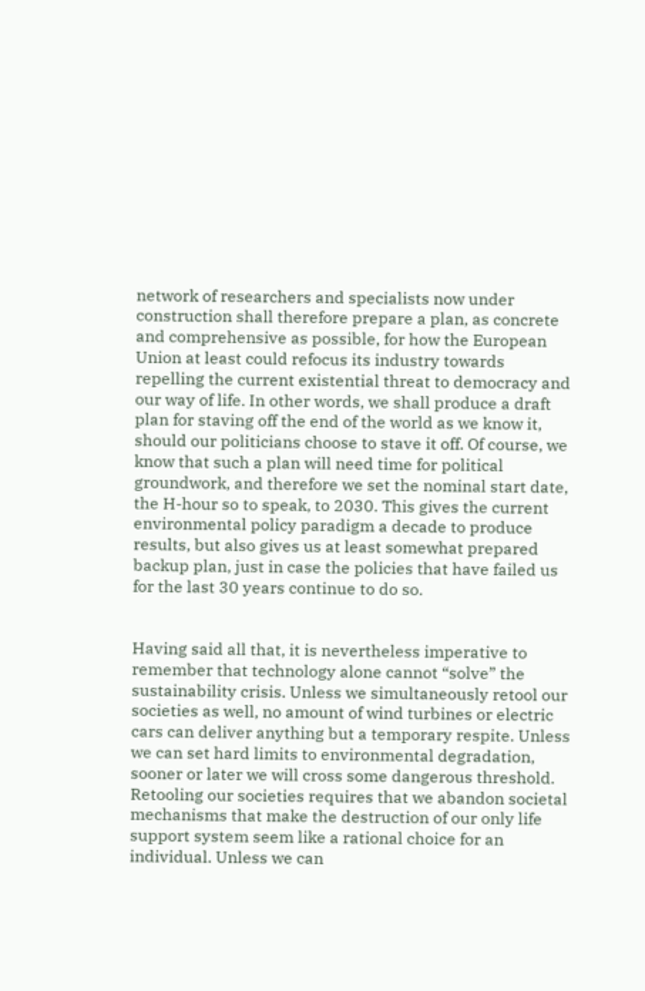network of researchers and specialists now under construction shall therefore prepare a plan, as concrete and comprehensive as possible, for how the European Union at least could refocus its industry towards repelling the current existential threat to democracy and our way of life. In other words, we shall produce a draft plan for staving off the end of the world as we know it, should our politicians choose to stave it off. Of course, we know that such a plan will need time for political groundwork, and therefore we set the nominal start date, the H-hour so to speak, to 2030. This gives the current environmental policy paradigm a decade to produce results, but also gives us at least somewhat prepared backup plan, just in case the policies that have failed us for the last 30 years continue to do so.


Having said all that, it is nevertheless imperative to remember that technology alone cannot “solve” the sustainability crisis. Unless we simultaneously retool our societies as well, no amount of wind turbines or electric cars can deliver anything but a temporary respite. Unless we can set hard limits to environmental degradation, sooner or later we will cross some dangerous threshold. Retooling our societies requires that we abandon societal mechanisms that make the destruction of our only life support system seem like a rational choice for an individual. Unless we can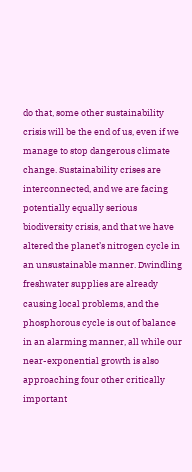do that, some other sustainability crisis will be the end of us, even if we manage to stop dangerous climate change. Sustainability crises are interconnected, and we are facing potentially equally serious biodiversity crisis, and that we have altered the planet’s nitrogen cycle in an unsustainable manner. Dwindling freshwater supplies are already causing local problems, and the phosphorous cycle is out of balance in an alarming manner, all while our near-exponential growth is also approaching four other critically important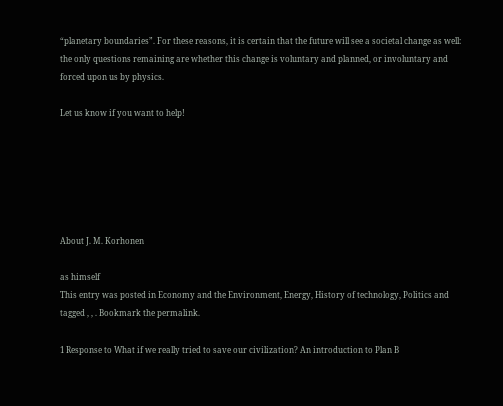“planetary boundaries”. For these reasons, it is certain that the future will see a societal change as well: the only questions remaining are whether this change is voluntary and planned, or involuntary and forced upon us by physics.

Let us know if you want to help!






About J. M. Korhonen

as himself
This entry was posted in Economy and the Environment, Energy, History of technology, Politics and tagged , , . Bookmark the permalink.

1 Response to What if we really tried to save our civilization? An introduction to Plan B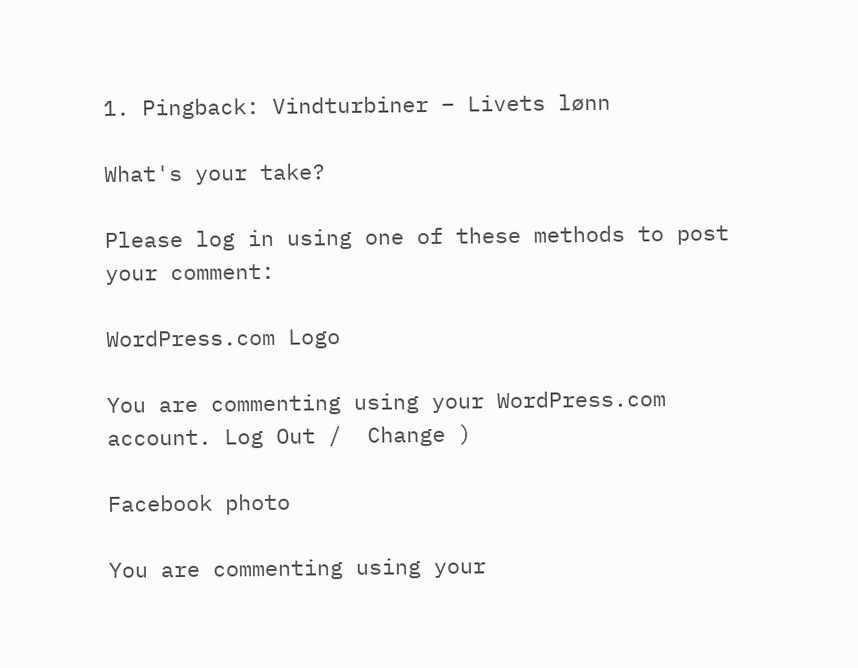1. Pingback: Vindturbiner – Livets lønn

What's your take?

Please log in using one of these methods to post your comment:

WordPress.com Logo

You are commenting using your WordPress.com account. Log Out /  Change )

Facebook photo

You are commenting using your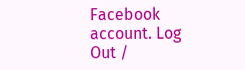Facebook account. Log Out /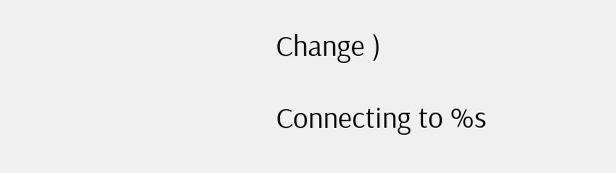Change )

Connecting to %s